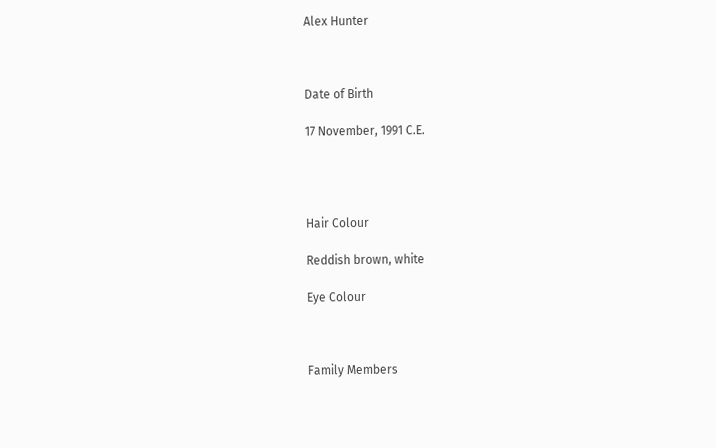Alex Hunter



Date of Birth

17 November, 1991 C.E.




Hair Colour

Reddish brown, white

Eye Colour



Family Members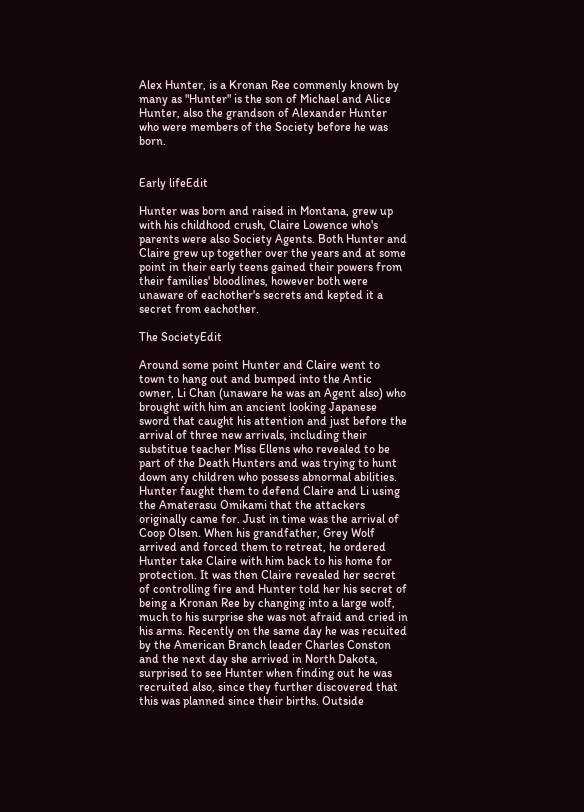Alex Hunter, is a Kronan Ree commenly known by many as "Hunter" is the son of Michael and Alice Hunter, also the grandson of Alexander Hunter who were members of the Society before he was born.


Early lifeEdit

Hunter was born and raised in Montana, grew up with his childhood crush, Claire Lowence who's parents were also Society Agents. Both Hunter and Claire grew up together over the years and at some point in their early teens gained their powers from their families' bloodlines, however both were unaware of eachother's secrets and kepted it a secret from eachother.

The SocietyEdit

Around some point Hunter and Claire went to town to hang out and bumped into the Antic owner, Li Chan (unaware he was an Agent also) who brought with him an ancient looking Japanese sword that caught his attention and just before the arrival of three new arrivals, including their substitue teacher Miss Ellens who revealed to be part of the Death Hunters and was trying to hunt down any children who possess abnormal abilities. Hunter faught them to defend Claire and Li using the Amaterasu Omikami that the attackers originally came for. Just in time was the arrival of Coop Olsen. When his grandfather, Grey Wolf arrived and forced them to retreat, he ordered Hunter take Claire with him back to his home for protection. It was then Claire revealed her secret of controlling fire and Hunter told her his secret of being a Kronan Ree by changing into a large wolf, much to his surprise she was not afraid and cried in his arms. Recently on the same day he was recuited by the American Branch leader Charles Conston and the next day she arrived in North Dakota, surprised to see Hunter when finding out he was recruited also, since they further discovered that this was planned since their births. Outside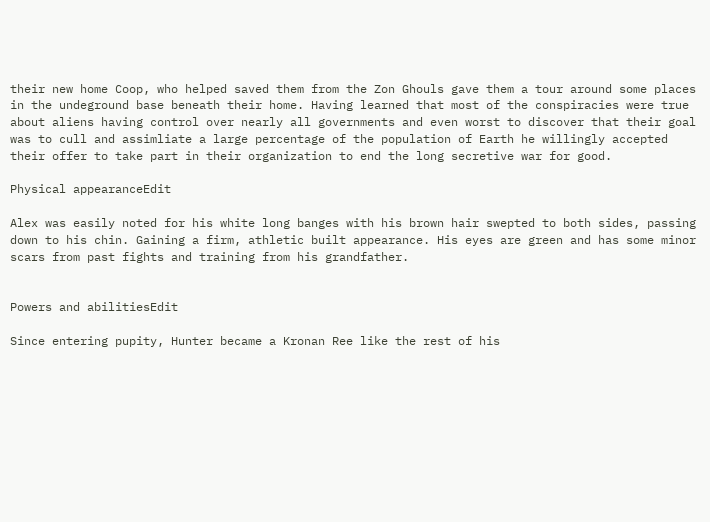their new home Coop, who helped saved them from the Zon Ghouls gave them a tour around some places in the undeground base beneath their home. Having learned that most of the conspiracies were true about aliens having control over nearly all governments and even worst to discover that their goal was to cull and assimliate a large percentage of the population of Earth he willingly accepted their offer to take part in their organization to end the long secretive war for good.

Physical appearanceEdit

Alex was easily noted for his white long banges with his brown hair swepted to both sides, passing down to his chin. Gaining a firm, athletic built appearance. His eyes are green and has some minor scars from past fights and training from his grandfather.


Powers and abilitiesEdit

Since entering pupity, Hunter became a Kronan Ree like the rest of his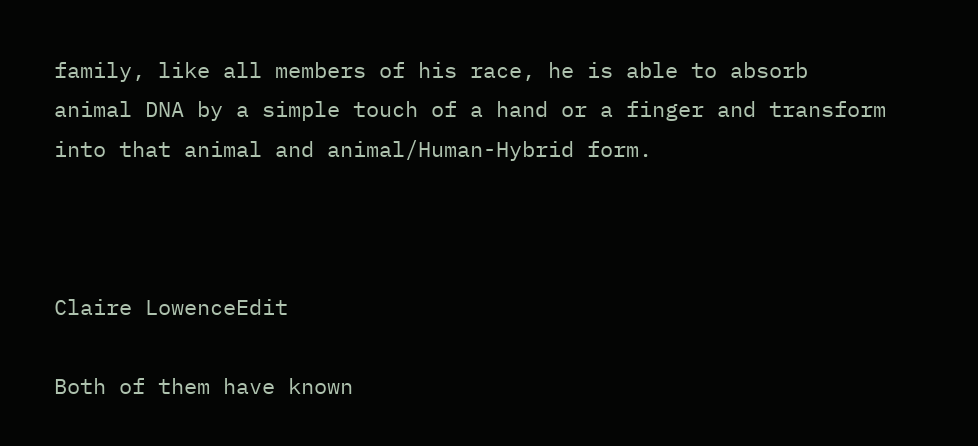family, like all members of his race, he is able to absorb animal DNA by a simple touch of a hand or a finger and transform into that animal and animal/Human-Hybrid form.



Claire LowenceEdit

Both of them have known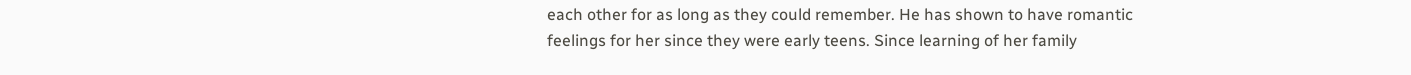each other for as long as they could remember. He has shown to have romantic feelings for her since they were early teens. Since learning of her family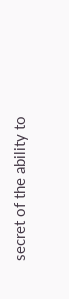secret of the ability to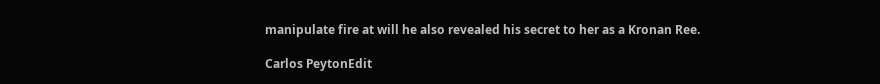manipulate fire at will he also revealed his secret to her as a Kronan Ree.

Carlos PeytonEdit